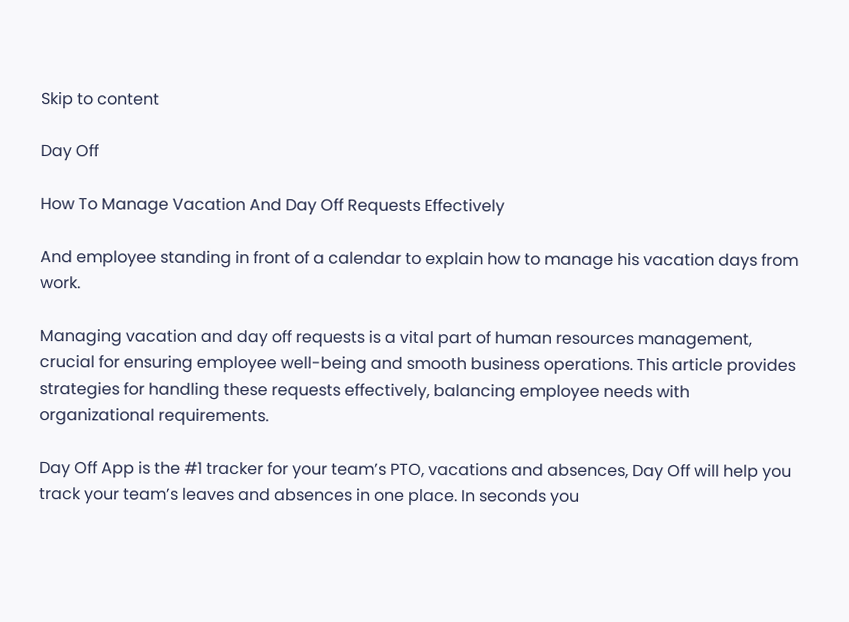Skip to content

Day Off

How To Manage Vacation And Day Off Requests Effectively

And employee standing in front of a calendar to explain how to manage his vacation days from work.

Managing vacation and day off requests is a vital part of human resources management, crucial for ensuring employee well-being and smooth business operations. This article provides strategies for handling these requests effectively, balancing employee needs with organizational requirements.

Day Off App is the #1 tracker for your team’s PTO, vacations and absences, Day Off will help you track your team’s leaves and absences in one place. In seconds you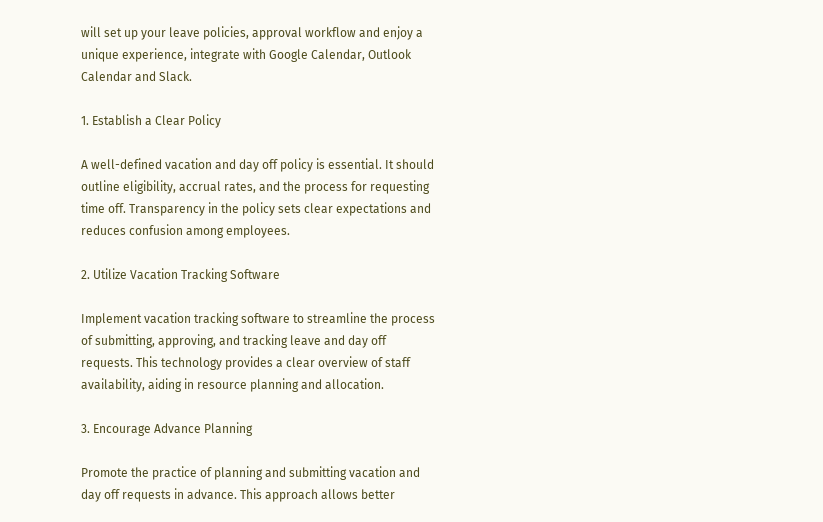will set up your leave policies, approval workflow and enjoy a unique experience, integrate with Google Calendar, Outlook Calendar and Slack.

1. Establish a Clear Policy

A well-defined vacation and day off policy is essential. It should outline eligibility, accrual rates, and the process for requesting time off. Transparency in the policy sets clear expectations and reduces confusion among employees.

2. Utilize Vacation Tracking Software

Implement vacation tracking software to streamline the process of submitting, approving, and tracking leave and day off requests. This technology provides a clear overview of staff availability, aiding in resource planning and allocation.

3. Encourage Advance Planning

Promote the practice of planning and submitting vacation and day off requests in advance. This approach allows better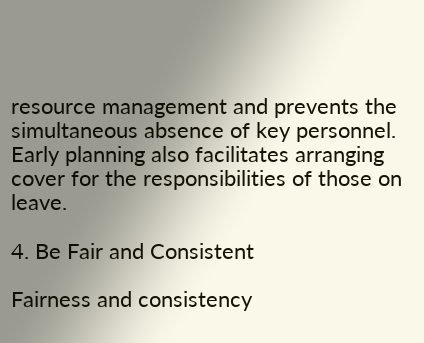resource management and prevents the simultaneous absence of key personnel. Early planning also facilitates arranging cover for the responsibilities of those on leave.

4. Be Fair and Consistent

Fairness and consistency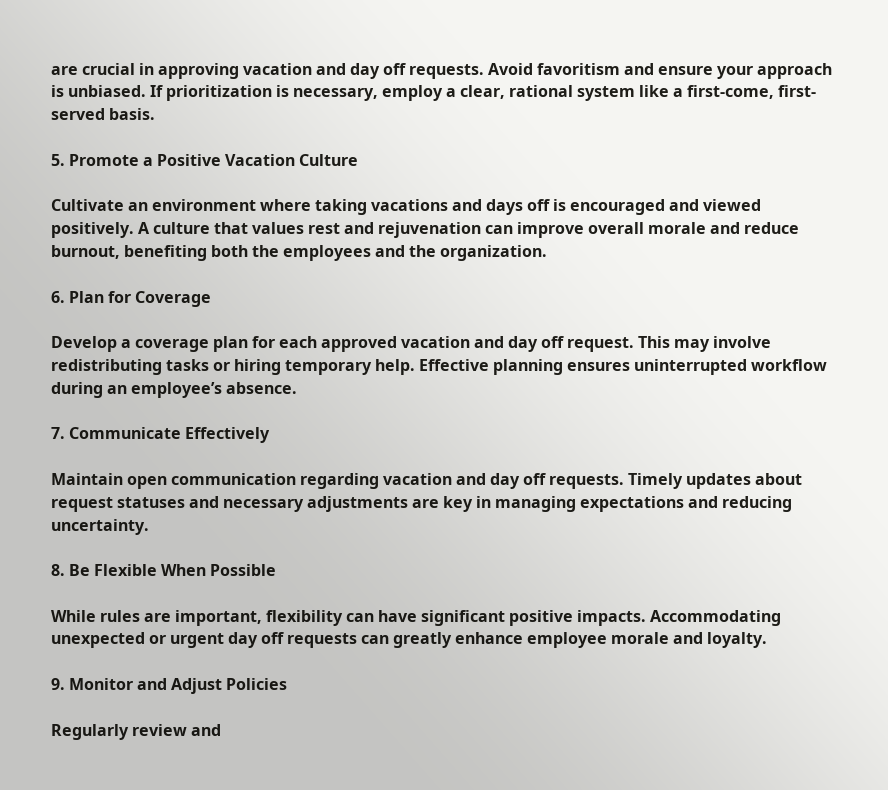are crucial in approving vacation and day off requests. Avoid favoritism and ensure your approach is unbiased. If prioritization is necessary, employ a clear, rational system like a first-come, first-served basis.

5. Promote a Positive Vacation Culture

Cultivate an environment where taking vacations and days off is encouraged and viewed positively. A culture that values rest and rejuvenation can improve overall morale and reduce burnout, benefiting both the employees and the organization.

6. Plan for Coverage

Develop a coverage plan for each approved vacation and day off request. This may involve redistributing tasks or hiring temporary help. Effective planning ensures uninterrupted workflow during an employee’s absence.

7. Communicate Effectively

Maintain open communication regarding vacation and day off requests. Timely updates about request statuses and necessary adjustments are key in managing expectations and reducing uncertainty.

8. Be Flexible When Possible

While rules are important, flexibility can have significant positive impacts. Accommodating unexpected or urgent day off requests can greatly enhance employee morale and loyalty.

9. Monitor and Adjust Policies

Regularly review and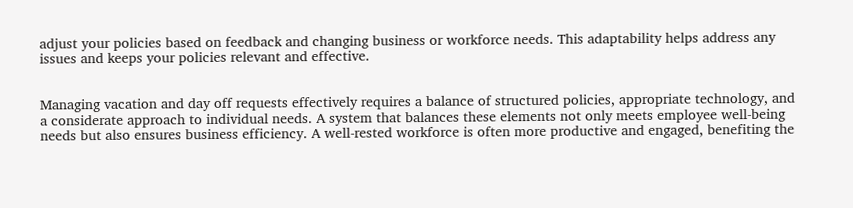adjust your policies based on feedback and changing business or workforce needs. This adaptability helps address any issues and keeps your policies relevant and effective.


Managing vacation and day off requests effectively requires a balance of structured policies, appropriate technology, and a considerate approach to individual needs. A system that balances these elements not only meets employee well-being needs but also ensures business efficiency. A well-rested workforce is often more productive and engaged, benefiting the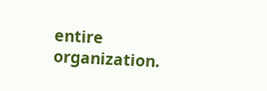entire organization.